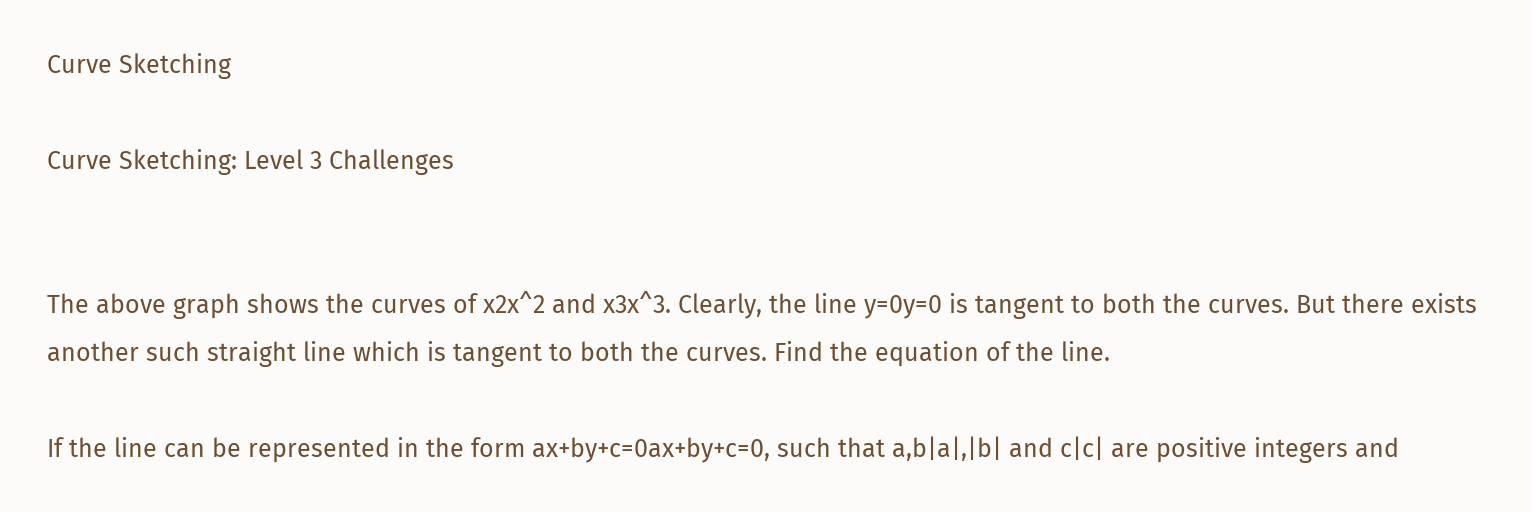Curve Sketching

Curve Sketching: Level 3 Challenges


The above graph shows the curves of x2x^2 and x3x^3. Clearly, the line y=0y=0 is tangent to both the curves. But there exists another such straight line which is tangent to both the curves. Find the equation of the line.

If the line can be represented in the form ax+by+c=0ax+by+c=0, such that a,b|a|,|b| and c|c| are positive integers and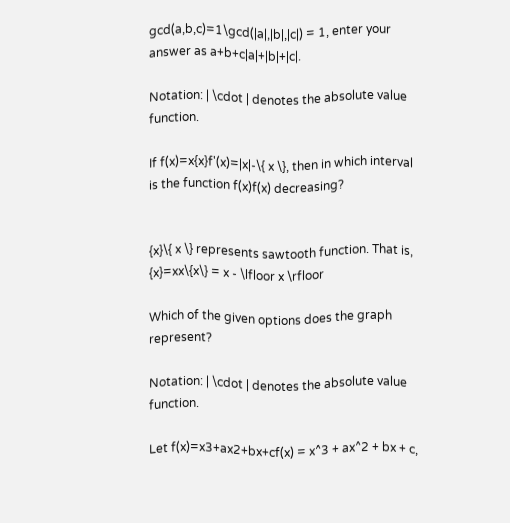gcd(a,b,c)=1\gcd(|a|,|b|,|c|) = 1, enter your answer as a+b+c|a|+|b|+|c|.

Notation: | \cdot | denotes the absolute value function.

If f(x)=x{x}f'(x)=|x|-\{ x \}, then in which interval is the function f(x)f(x) decreasing?


{x}\{ x \} represents sawtooth function. That is, {x}=xx\{x\} = x - \lfloor x \rfloor

Which of the given options does the graph represent?

Notation: | \cdot | denotes the absolute value function.

Let f(x)=x3+ax2+bx+cf(x) = x^3 + ax^2 + bx + c,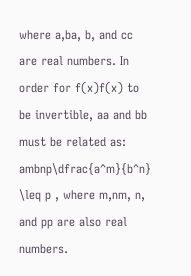where a,ba, b, and cc are real numbers. In order for f(x)f(x) to be invertible, aa and bb must be related as: ambnp\dfrac{a^m}{b^n} \leq p , where m,nm, n, and pp are also real numbers.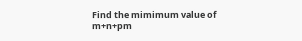Find the mimimum value of m+n+pm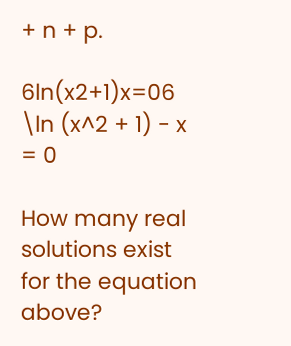+ n + p.

6ln(x2+1)x=06 \ln (x^2 + 1) - x = 0

How many real solutions exist for the equation above?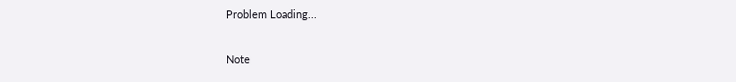Problem Loading...

Note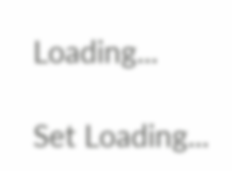Loading...

Set Loading...